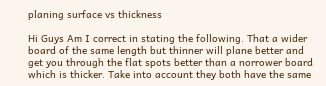planing surface vs thickness

Hi Guys Am I correct in stating the following. That a wider board of the same length but thinner will plane better and get you through the flat spots better than a norrower board which is thicker. Take into account they both have the same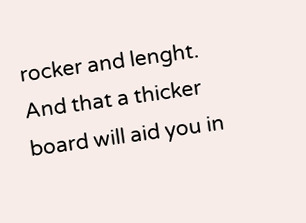rocker and lenght. And that a thicker board will aid you in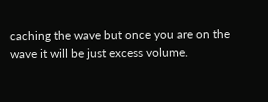caching the wave but once you are on the wave it will be just excess volume.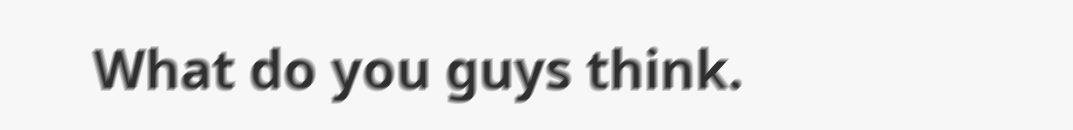What do you guys think.